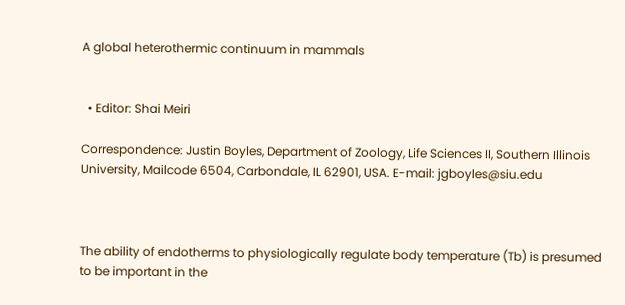A global heterothermic continuum in mammals


  • Editor: Shai Meiri

Correspondence: Justin Boyles, Department of Zoology, Life Sciences II, Southern Illinois University, Mailcode 6504, Carbondale, IL 62901, USA. E-mail: jgboyles@siu.edu



The ability of endotherms to physiologically regulate body temperature (Tb) is presumed to be important in the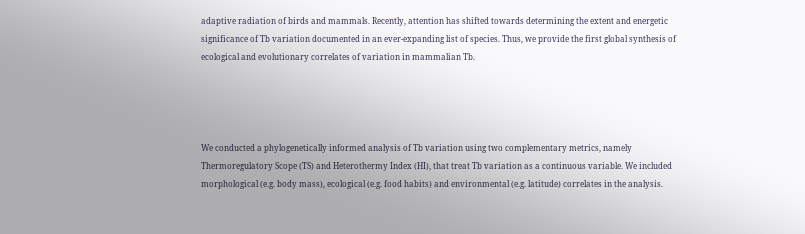adaptive radiation of birds and mammals. Recently, attention has shifted towards determining the extent and energetic significance of Tb variation documented in an ever-expanding list of species. Thus, we provide the first global synthesis of ecological and evolutionary correlates of variation in mammalian Tb.




We conducted a phylogenetically informed analysis of Tb variation using two complementary metrics, namely Thermoregulatory Scope (TS) and Heterothermy Index (HI), that treat Tb variation as a continuous variable. We included morphological (e.g. body mass), ecological (e.g. food habits) and environmental (e.g. latitude) correlates in the analysis.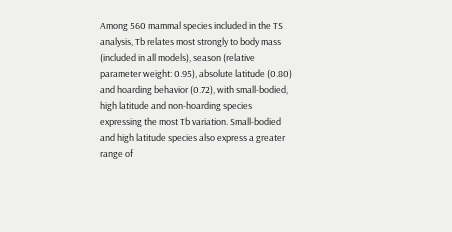Among 560 mammal species included in the TS analysis, Tb relates most strongly to body mass (included in all models), season (relative parameter weight: 0.95), absolute latitude (0.80) and hoarding behavior (0.72), with small-bodied, high latitude and non-hoarding species expressing the most Tb variation. Small-bodied and high latitude species also express a greater range of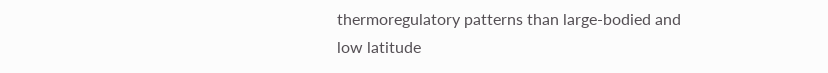thermoregulatory patterns than large-bodied and low latitude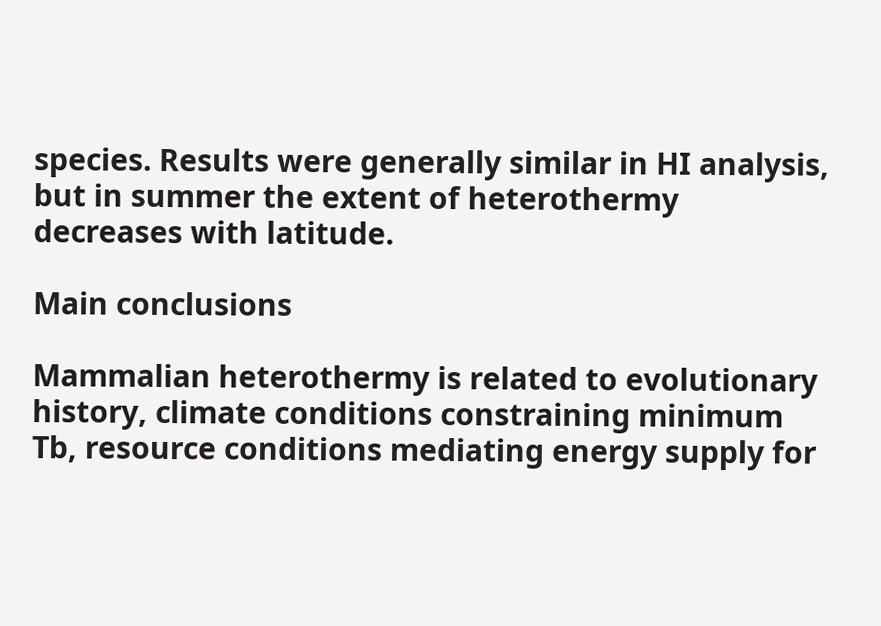species. Results were generally similar in HI analysis, but in summer the extent of heterothermy decreases with latitude.

Main conclusions

Mammalian heterothermy is related to evolutionary history, climate conditions constraining minimum Tb, resource conditions mediating energy supply for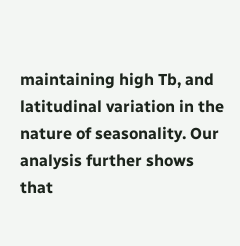maintaining high Tb, and latitudinal variation in the nature of seasonality. Our analysis further shows that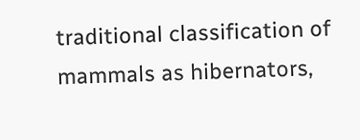traditional classification of mammals as hibernators,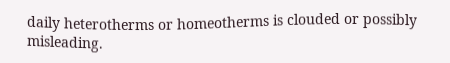daily heterotherms or homeotherms is clouded or possibly misleading.